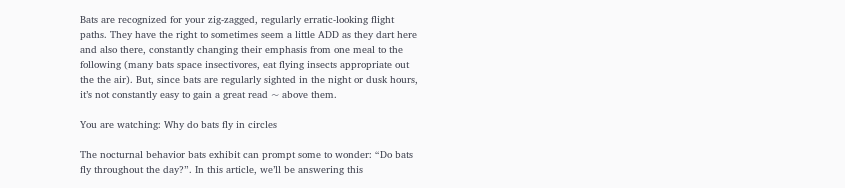Bats are recognized for your zig-zagged, regularly erratic-looking flight paths. They have the right to sometimes seem a little ADD as they dart here and also there, constantly changing their emphasis from one meal to the following (many bats space insectivores, eat flying insects appropriate out the the air). But, since bats are regularly sighted in the night or dusk hours, it’s not constantly easy to gain a great read ~ above them.

You are watching: Why do bats fly in circles

The nocturnal behavior bats exhibit can prompt some to wonder: “Do bats fly throughout the day?”. In this article, we’ll be answering this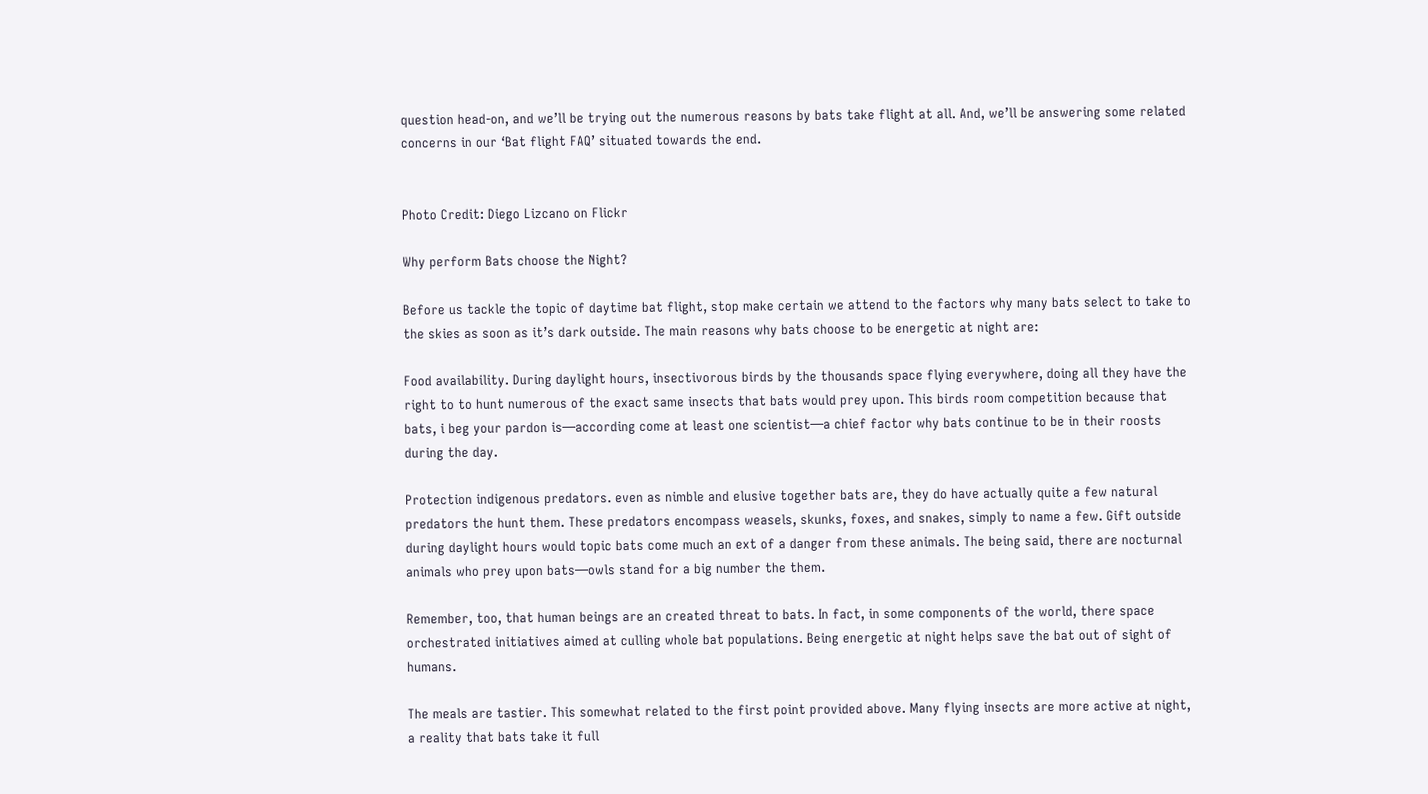question head-on, and we’ll be trying out the numerous reasons by bats take flight at all. And, we’ll be answering some related concerns in our ‘Bat flight FAQ’ situated towards the end.


Photo Credit: Diego Lizcano on Flickr

Why perform Bats choose the Night?

Before us tackle the topic of daytime bat flight, stop make certain we attend to the factors why many bats select to take to the skies as soon as it’s dark outside. The main reasons why bats choose to be energetic at night are:

Food availability. During daylight hours, insectivorous birds by the thousands space flying everywhere, doing all they have the right to to hunt numerous of the exact same insects that bats would prey upon. This birds room competition because that bats, i beg your pardon is—according come at least one scientist—a chief factor why bats continue to be in their roosts during the day.

Protection indigenous predators. even as nimble and elusive together bats are, they do have actually quite a few natural predators the hunt them. These predators encompass weasels, skunks, foxes, and snakes, simply to name a few. Gift outside during daylight hours would topic bats come much an ext of a danger from these animals. The being said, there are nocturnal animals who prey upon bats—owls stand for a big number the them.

Remember, too, that human beings are an created threat to bats. In fact, in some components of the world, there space orchestrated initiatives aimed at culling whole bat populations. Being energetic at night helps save the bat out of sight of humans.

The meals are tastier. This somewhat related to the first point provided above. Many flying insects are more active at night, a reality that bats take it full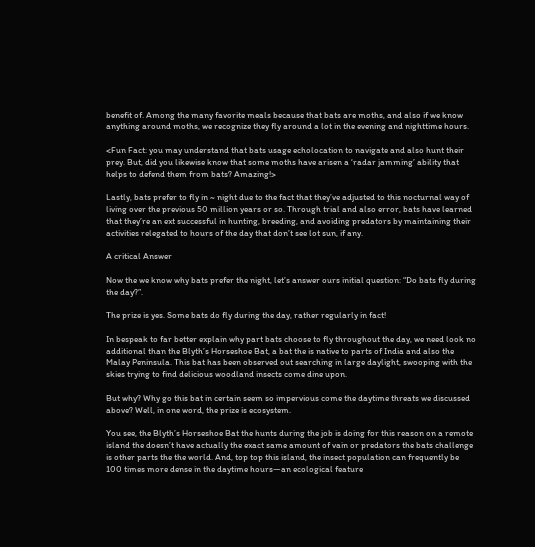benefit of. Among the many favorite meals because that bats are moths, and also if we know anything around moths, we recognize they fly around a lot in the evening and nighttime hours.

<Fun Fact: you may understand that bats usage echolocation to navigate and also hunt their prey. But, did you likewise know that some moths have arisen a ‘radar jamming’ ability that helps to defend them from bats? Amazing!>

Lastly, bats prefer to fly in ~ night due to the fact that they’ve adjusted to this nocturnal way of living over the previous 50 million years or so. Through trial and also error, bats have learned that they’re an ext successful in hunting, breeding, and avoiding predators by maintaining their activities relegated to hours of the day that don’t see lot sun, if any.

A critical Answer

Now the we know why bats prefer the night, let’s answer ours initial question: “Do bats fly during the day?”.

The prize is yes. Some bats do fly during the day, rather regularly in fact!

In bespeak to far better explain why part bats choose to fly throughout the day, we need look no additional than the Blyth’s Horseshoe Bat, a bat the is native to parts of India and also the Malay Peninsula. This bat has been observed out searching in large daylight, swooping with the skies trying to find delicious woodland insects come dine upon.

But why? Why go this bat in certain seem so impervious come the daytime threats we discussed above? Well, in one word, the prize is ecosystem.

You see, the Blyth’s Horseshoe Bat the hunts during the job is doing for this reason on a remote island the doesn’t have actually the exact same amount of vain or predators the bats challenge is other parts the the world. And, top top this island, the insect population can frequently be 100 times more dense in the daytime hours—an ecological feature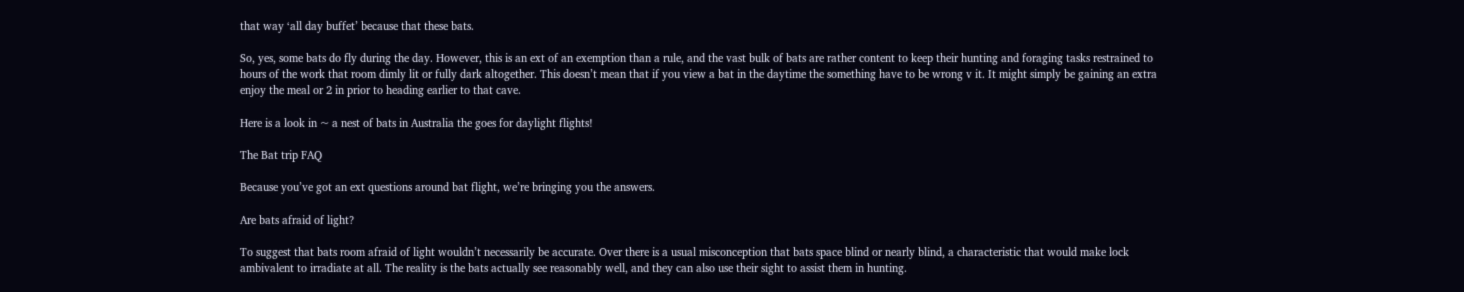that way ‘all day buffet’ because that these bats.

So, yes, some bats do fly during the day. However, this is an ext of an exemption than a rule, and the vast bulk of bats are rather content to keep their hunting and foraging tasks restrained to hours of the work that room dimly lit or fully dark altogether. This doesn’t mean that if you view a bat in the daytime the something have to be wrong v it. It might simply be gaining an extra enjoy the meal or 2 in prior to heading earlier to that cave.

Here is a look in ~ a nest of bats in Australia the goes for daylight flights!

The Bat trip FAQ

Because you’ve got an ext questions around bat flight, we’re bringing you the answers.

Are bats afraid of light?

To suggest that bats room afraid of light wouldn’t necessarily be accurate. Over there is a usual misconception that bats space blind or nearly blind, a characteristic that would make lock ambivalent to irradiate at all. The reality is the bats actually see reasonably well, and they can also use their sight to assist them in hunting.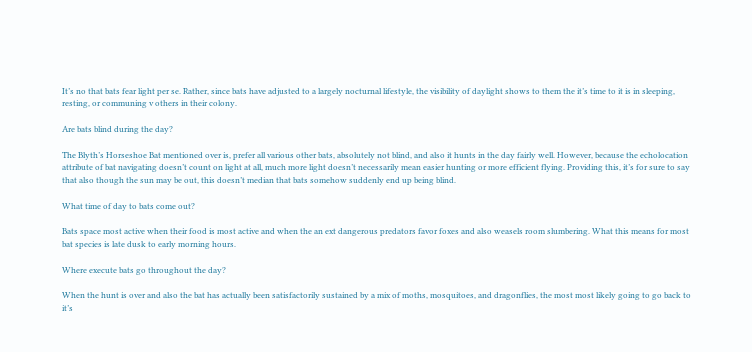It’s no that bats fear light per se. Rather, since bats have adjusted to a largely nocturnal lifestyle, the visibility of daylight shows to them the it’s time to it is in sleeping, resting, or communing v others in their colony.

Are bats blind during the day?

The Blyth’s Horseshoe Bat mentioned over is, prefer all various other bats, absolutely not blind, and also it hunts in the day fairly well. However, because the echolocation attribute of bat navigating doesn’t count on light at all, much more light doesn’t necessarily mean easier hunting or more efficient flying. Providing this, it’s for sure to say that also though the sun may be out, this doesn’t median that bats somehow suddenly end up being blind.

What time of day to bats come out?

Bats space most active when their food is most active and when the an ext dangerous predators favor foxes and also weasels room slumbering. What this means for most bat species is late dusk to early morning hours.

Where execute bats go throughout the day?

When the hunt is over and also the bat has actually been satisfactorily sustained by a mix of moths, mosquitoes, and dragonflies, the most most likely going to go back to it’s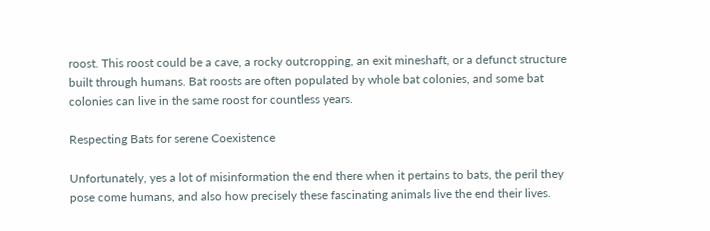roost. This roost could be a cave, a rocky outcropping, an exit mineshaft, or a defunct structure built through humans. Bat roosts are often populated by whole bat colonies, and some bat colonies can live in the same roost for countless years.

Respecting Bats for serene Coexistence

Unfortunately, yes a lot of misinformation the end there when it pertains to bats, the peril they pose come humans, and also how precisely these fascinating animals live the end their lives.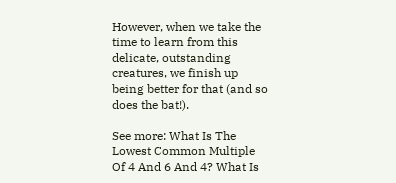However, when we take the time to learn from this delicate, outstanding creatures, we finish up being better for that (and so does the bat!).

See more: What Is The Lowest Common Multiple Of 4 And 6 And 4? What Is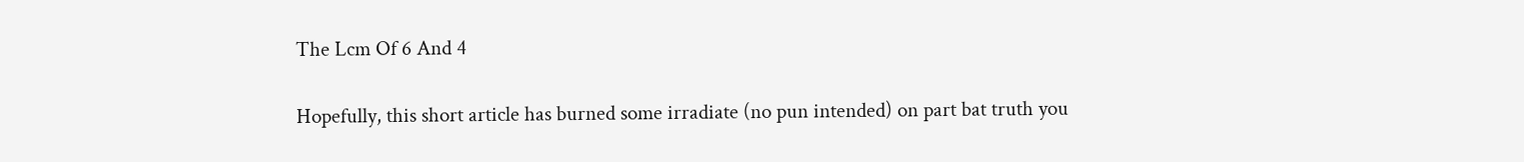The Lcm Of 6 And 4

Hopefully, this short article has burned some irradiate (no pun intended) on part bat truth you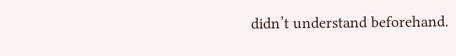didn’t understand beforehand.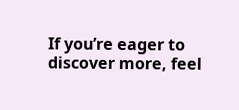If you’re eager to discover more, feel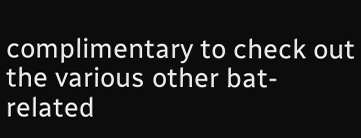complimentary to check out the various other bat-related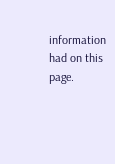information had on this page.